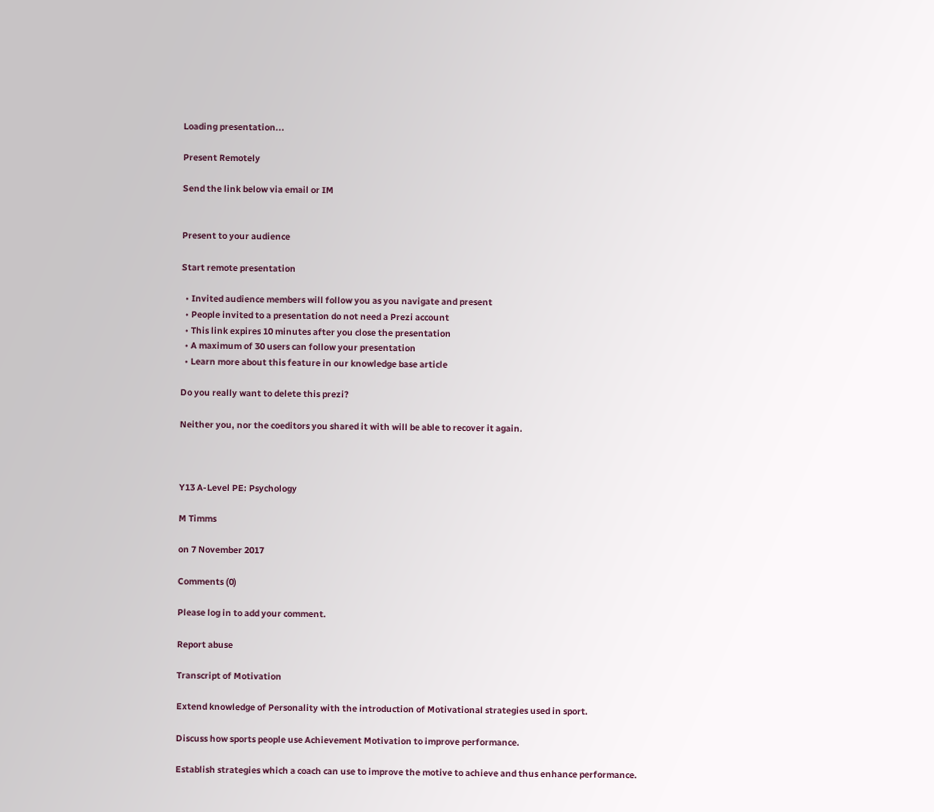Loading presentation...

Present Remotely

Send the link below via email or IM


Present to your audience

Start remote presentation

  • Invited audience members will follow you as you navigate and present
  • People invited to a presentation do not need a Prezi account
  • This link expires 10 minutes after you close the presentation
  • A maximum of 30 users can follow your presentation
  • Learn more about this feature in our knowledge base article

Do you really want to delete this prezi?

Neither you, nor the coeditors you shared it with will be able to recover it again.



Y13 A-Level PE: Psychology

M Timms

on 7 November 2017

Comments (0)

Please log in to add your comment.

Report abuse

Transcript of Motivation

Extend knowledge of Personality with the introduction of Motivational strategies used in sport.

Discuss how sports people use Achievement Motivation to improve performance.

Establish strategies which a coach can use to improve the motive to achieve and thus enhance performance.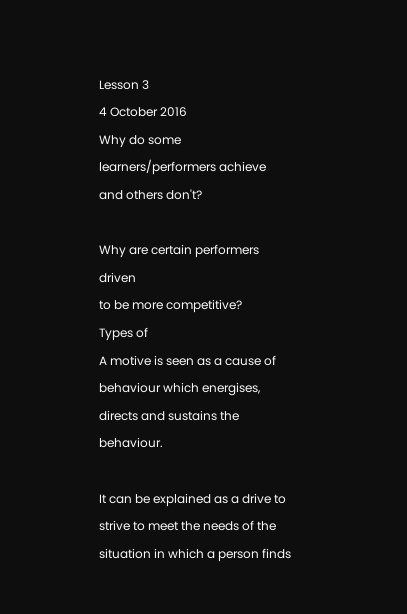Lesson 3
4 October 2016
Why do some learners/performers achieve
and others don't?

Why are certain performers driven
to be more competitive?
Types of
A motive is seen as a cause of behaviour which energises, directs and sustains the behaviour.

It can be explained as a drive to strive to meet the needs of the situation in which a person finds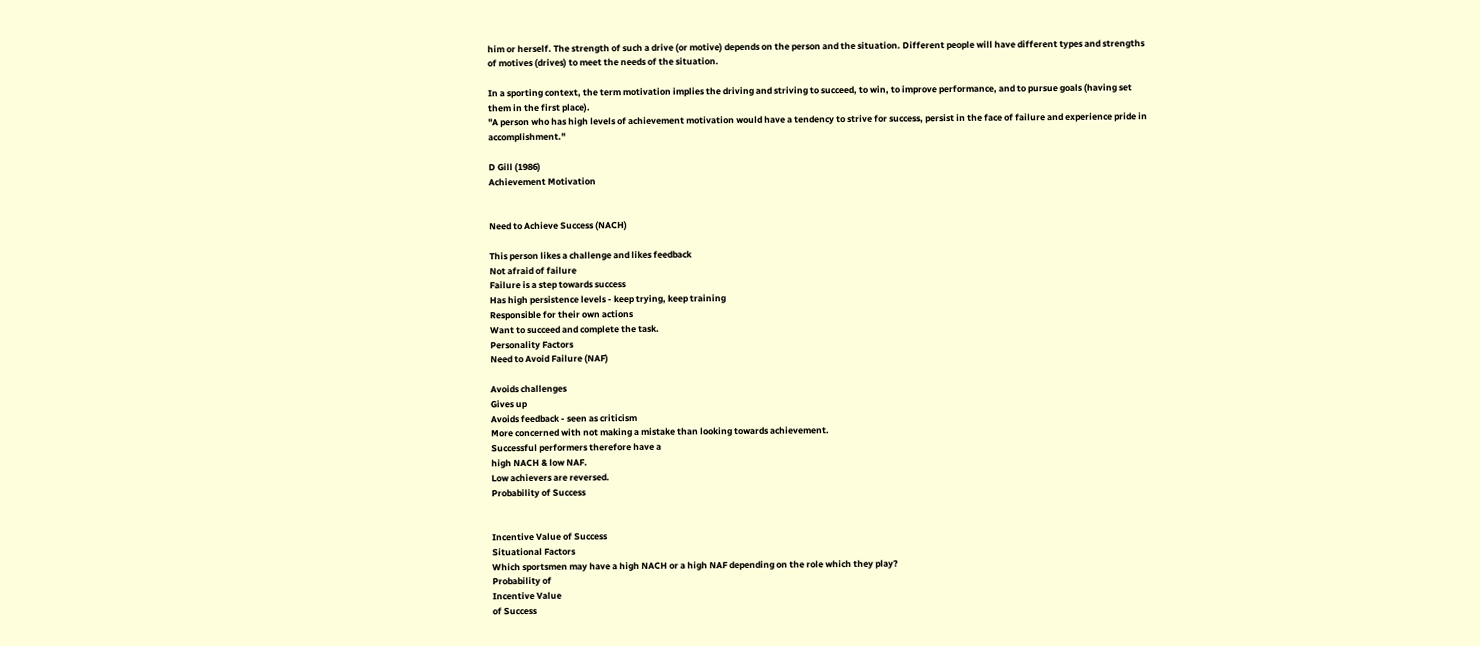him or herself. The strength of such a drive (or motive) depends on the person and the situation. Different people will have different types and strengths of motives (drives) to meet the needs of the situation.

In a sporting context, the term motivation implies the driving and striving to succeed, to win, to improve performance, and to pursue goals (having set them in the first place).
"A person who has high levels of achievement motivation would have a tendency to strive for success, persist in the face of failure and experience pride in accomplishment."

D Gill (1986)
Achievement Motivation


Need to Achieve Success (NACH)

This person likes a challenge and likes feedback
Not afraid of failure
Failure is a step towards success
Has high persistence levels - keep trying, keep training
Responsible for their own actions
Want to succeed and complete the task.
Personality Factors
Need to Avoid Failure (NAF)

Avoids challenges
Gives up
Avoids feedback - seen as criticism
More concerned with not making a mistake than looking towards achievement.
Successful performers therefore have a
high NACH & low NAF.
Low achievers are reversed.
Probability of Success


Incentive Value of Success
Situational Factors
Which sportsmen may have a high NACH or a high NAF depending on the role which they play?
Probability of
Incentive Value
of Success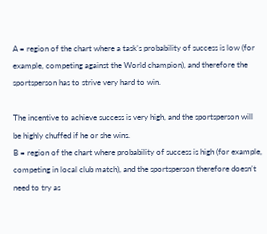A = region of the chart where a task’s probability of success is low (for example, competing against the World champion), and therefore the sportsperson has to strive very hard to win.

The incentive to achieve success is very high, and the sportsperson will be highly chuffed if he or she wins.
B = region of the chart where probability of success is high (for example, competing in local club match), and the sportsperson therefore doesn’t need to try as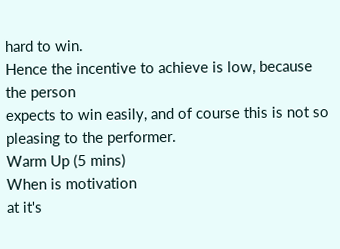hard to win.
Hence the incentive to achieve is low, because the person
expects to win easily, and of course this is not so pleasing to the performer.
Warm Up (5 mins)
When is motivation
at it's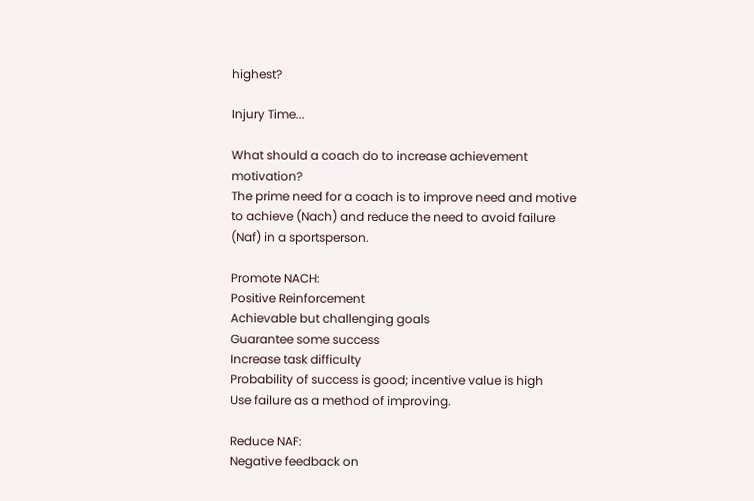highest?

Injury Time...

What should a coach do to increase achievement motivation?
The prime need for a coach is to improve need and motive to achieve (Nach) and reduce the need to avoid failure (Naf) in a sportsperson.

Promote NACH:
Positive Reinforcement
Achievable but challenging goals
Guarantee some success
Increase task difficulty
Probability of success is good; incentive value is high
Use failure as a method of improving.

Reduce NAF:
Negative feedback on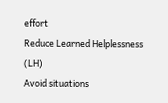effort
Reduce Learned Helplessness (LH)
Avoid situations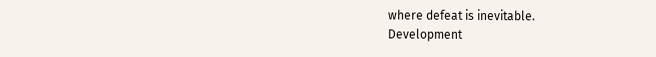where defeat is inevitable.
Development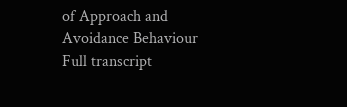of Approach and Avoidance Behaviour
Full transcript